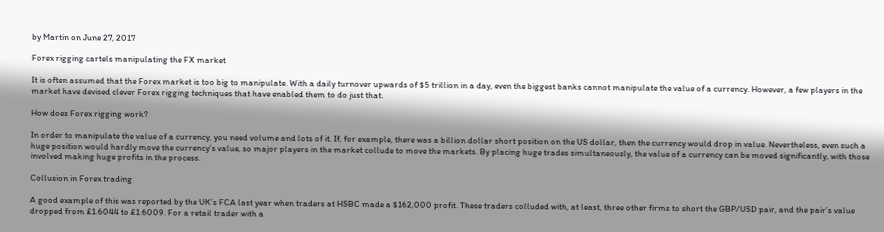by Martin on June 27, 2017

Forex rigging cartels manipulating the FX market

It is often assumed that the Forex market is too big to manipulate. With a daily turnover upwards of $5 trillion in a day, even the biggest banks cannot manipulate the value of a currency. However, a few players in the market have devised clever Forex rigging techniques that have enabled them to do just that.

How does Forex rigging work?

In order to manipulate the value of a currency, you need volume and lots of it. If, for example, there was a billion dollar short position on the US dollar, then the currency would drop in value. Nevertheless, even such a huge position would hardly move the currency’s value, so major players in the market collude to move the markets. By placing huge trades simultaneously, the value of a currency can be moved significantly, with those involved making huge profits in the process.

Collusion in Forex trading

A good example of this was reported by the UK’s FCA last year when traders at HSBC made a $162,000 profit. These traders colluded with, at least, three other firms to short the GBP/USD pair, and the pair’s value dropped from £1.6044 to £1.6009. For a retail trader with a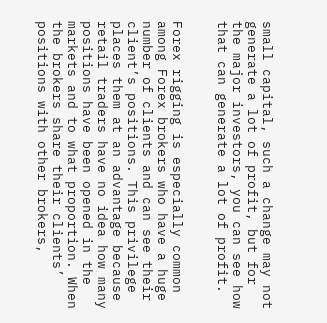small capital, such a change may not generate a lot of profit, but for the major investors, you can see how that can generate a lot of profit.


Forex rigging is especially common among Forex brokers who have a huge number of clients and can see their client’s positions. This privilege places them at an advantage because retail traders have no idea how many positions have been opened in the markets and to what proportion. When the brokers share their clients’ positions with other brokers,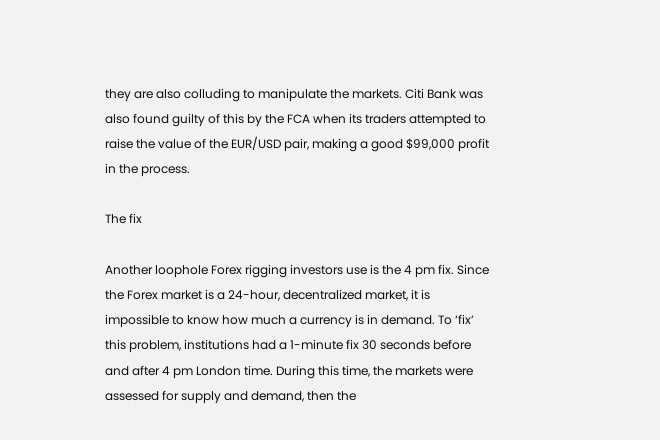they are also colluding to manipulate the markets. Citi Bank was also found guilty of this by the FCA when its traders attempted to raise the value of the EUR/USD pair, making a good $99,000 profit in the process.

The fix

Another loophole Forex rigging investors use is the 4 pm fix. Since the Forex market is a 24-hour, decentralized market, it is impossible to know how much a currency is in demand. To ‘fix’ this problem, institutions had a 1-minute fix 30 seconds before and after 4 pm London time. During this time, the markets were assessed for supply and demand, then the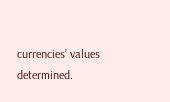currencies’ values determined.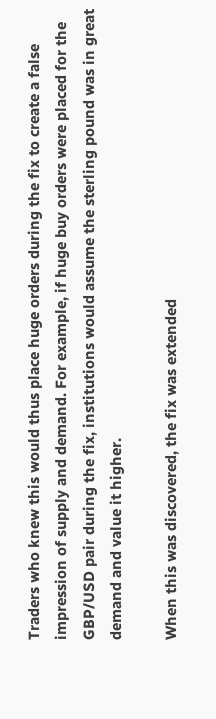Traders who knew this would thus place huge orders during the fix to create a false impression of supply and demand. For example, if huge buy orders were placed for the GBP/USD pair during the fix, institutions would assume the sterling pound was in great demand and value it higher.

When this was discovered, the fix was extended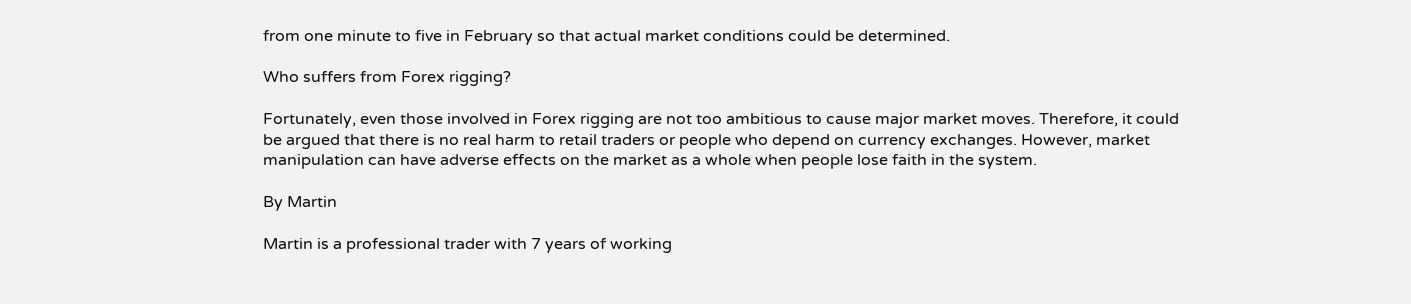from one minute to five in February so that actual market conditions could be determined.

Who suffers from Forex rigging?

Fortunately, even those involved in Forex rigging are not too ambitious to cause major market moves. Therefore, it could be argued that there is no real harm to retail traders or people who depend on currency exchanges. However, market manipulation can have adverse effects on the market as a whole when people lose faith in the system.

By Martin

Martin is a professional trader with 7 years of working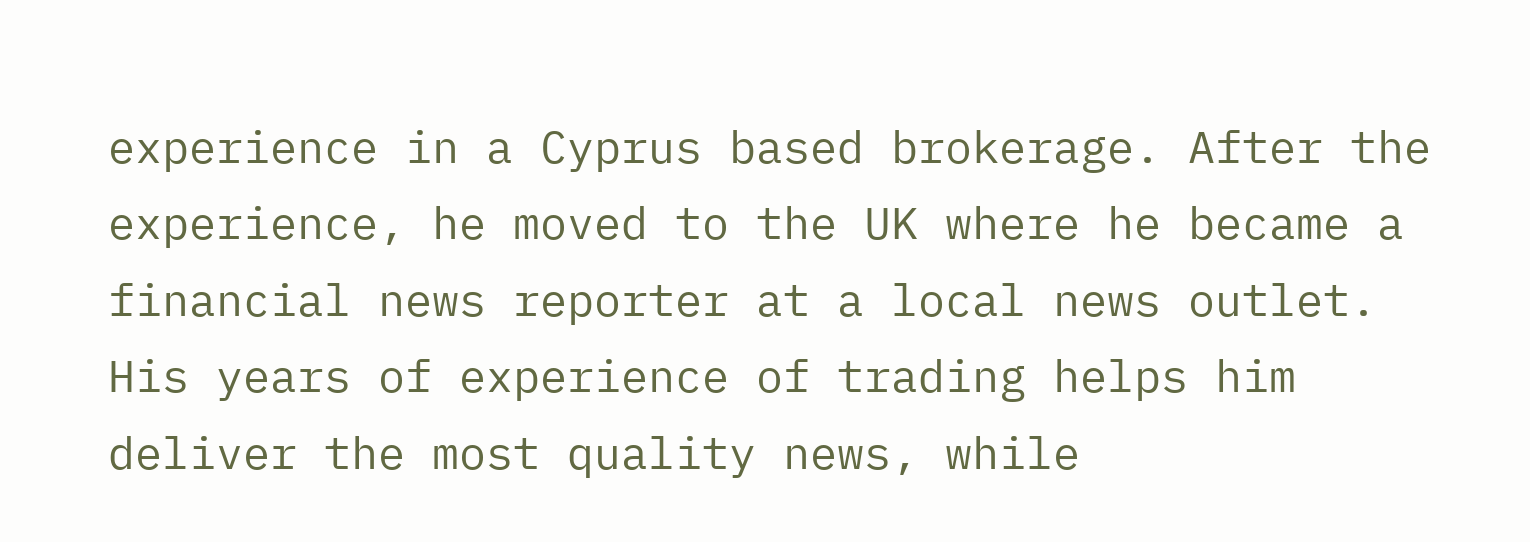experience in a Cyprus based brokerage. After the experience, he moved to the UK where he became a financial news reporter at a local news outlet. His years of experience of trading helps him deliver the most quality news, while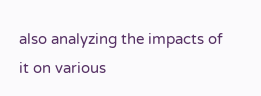also analyzing the impacts of it on various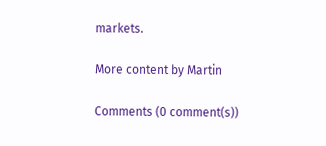markets.

More content by Martin

Comments (0 comment(s))